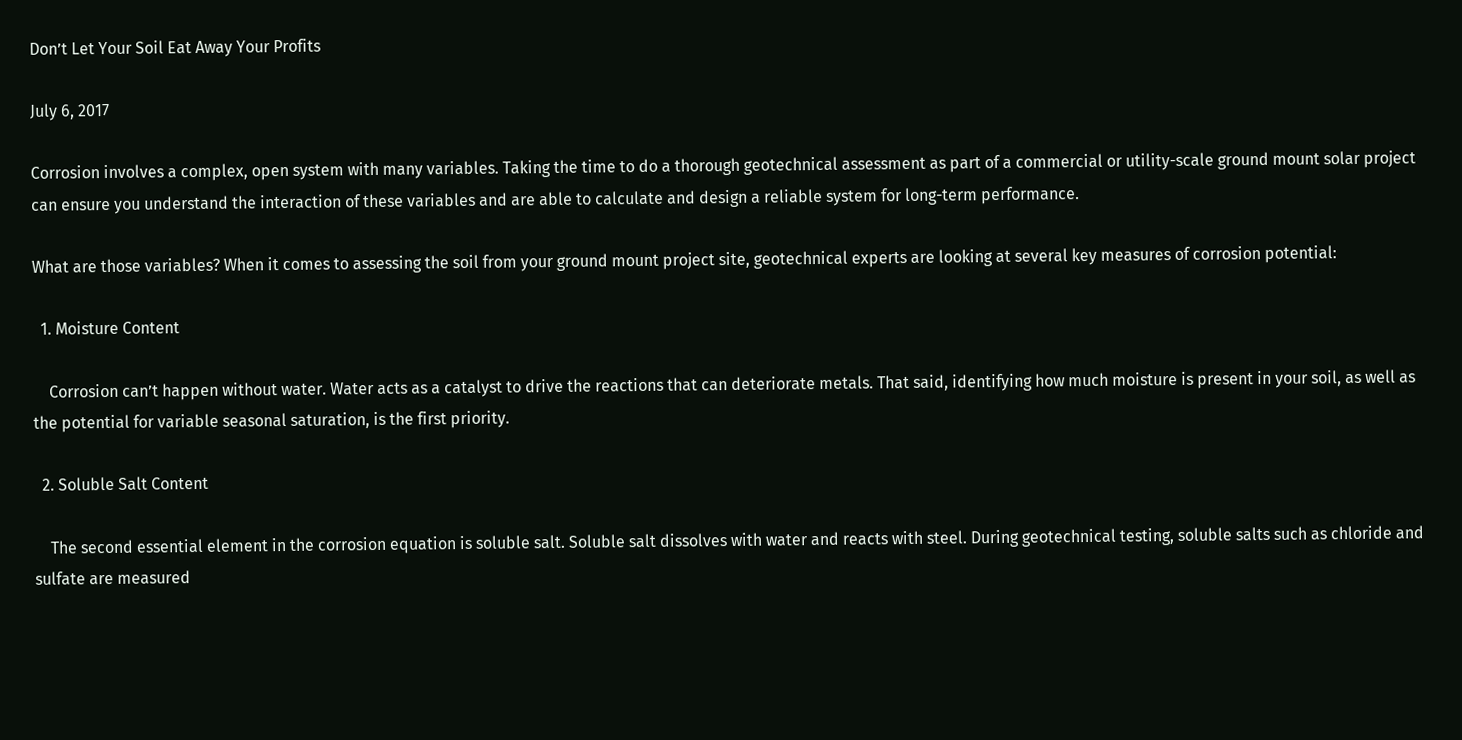Don’t Let Your Soil Eat Away Your Profits

July 6, 2017

Corrosion involves a complex, open system with many variables. Taking the time to do a thorough geotechnical assessment as part of a commercial or utility-scale ground mount solar project can ensure you understand the interaction of these variables and are able to calculate and design a reliable system for long-term performance.

What are those variables? When it comes to assessing the soil from your ground mount project site, geotechnical experts are looking at several key measures of corrosion potential:

  1. Moisture Content

    Corrosion can’t happen without water. Water acts as a catalyst to drive the reactions that can deteriorate metals. That said, identifying how much moisture is present in your soil, as well as the potential for variable seasonal saturation, is the first priority.

  2. Soluble Salt Content

    The second essential element in the corrosion equation is soluble salt. Soluble salt dissolves with water and reacts with steel. During geotechnical testing, soluble salts such as chloride and sulfate are measured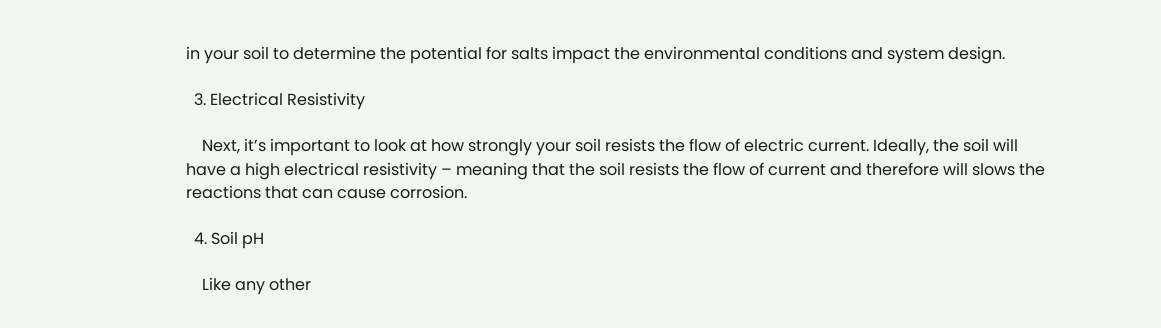in your soil to determine the potential for salts impact the environmental conditions and system design.

  3. Electrical Resistivity

    Next, it’s important to look at how strongly your soil resists the flow of electric current. Ideally, the soil will have a high electrical resistivity – meaning that the soil resists the flow of current and therefore will slows the reactions that can cause corrosion.

  4. Soil pH

    Like any other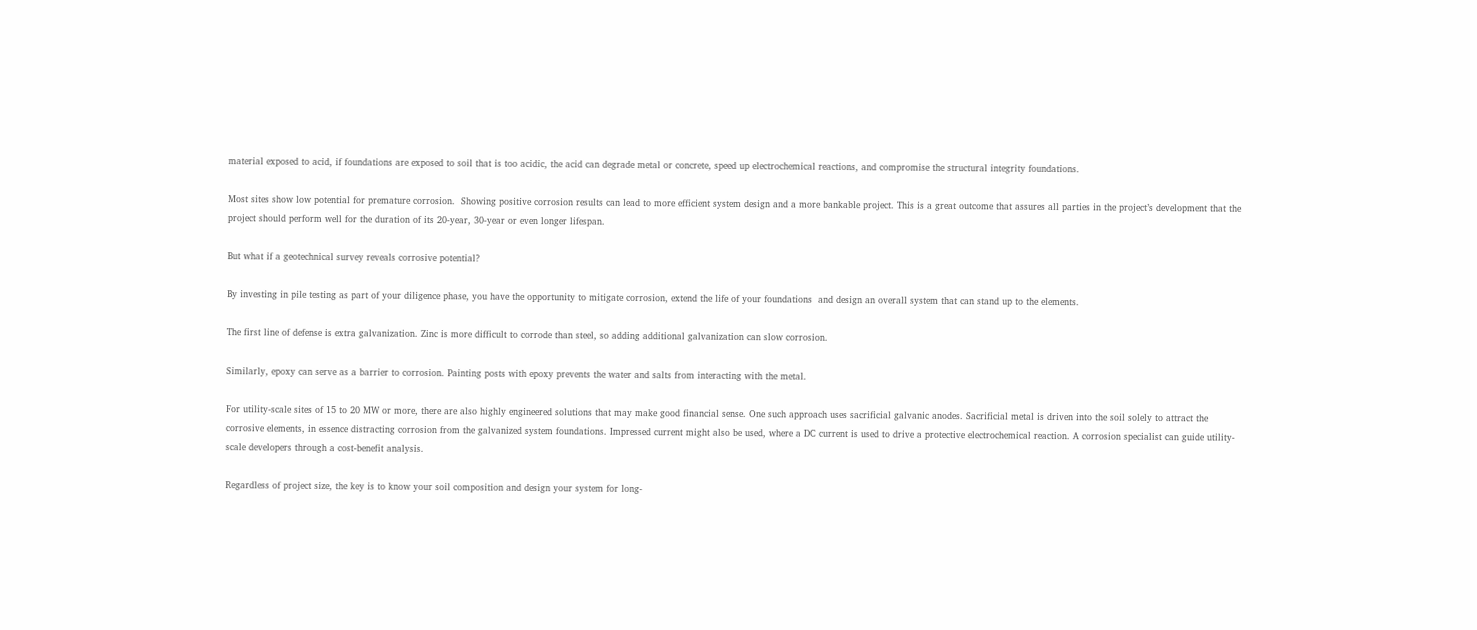material exposed to acid, if foundations are exposed to soil that is too acidic, the acid can degrade metal or concrete, speed up electrochemical reactions, and compromise the structural integrity foundations.

Most sites show low potential for premature corrosion.  Showing positive corrosion results can lead to more efficient system design and a more bankable project. This is a great outcome that assures all parties in the project’s development that the project should perform well for the duration of its 20-year, 30-year or even longer lifespan.

But what if a geotechnical survey reveals corrosive potential?

By investing in pile testing as part of your diligence phase, you have the opportunity to mitigate corrosion, extend the life of your foundations  and design an overall system that can stand up to the elements.

The first line of defense is extra galvanization. Zinc is more difficult to corrode than steel, so adding additional galvanization can slow corrosion.

Similarly, epoxy can serve as a barrier to corrosion. Painting posts with epoxy prevents the water and salts from interacting with the metal.

For utility-scale sites of 15 to 20 MW or more, there are also highly engineered solutions that may make good financial sense. One such approach uses sacrificial galvanic anodes. Sacrificial metal is driven into the soil solely to attract the corrosive elements, in essence distracting corrosion from the galvanized system foundations. Impressed current might also be used, where a DC current is used to drive a protective electrochemical reaction. A corrosion specialist can guide utility-scale developers through a cost-benefit analysis.

Regardless of project size, the key is to know your soil composition and design your system for long-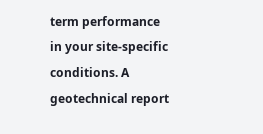term performance in your site-specific conditions. A geotechnical report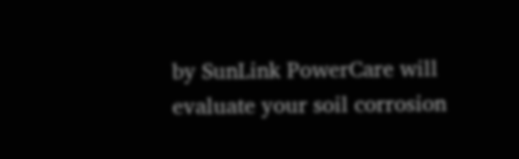by SunLink PowerCare will evaluate your soil corrosion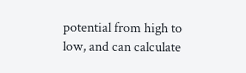potential from high to low, and can calculate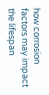how corrosion factors may impact the lifespan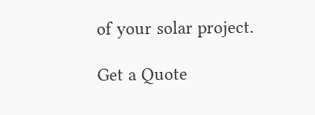of your solar project.

Get a Quote